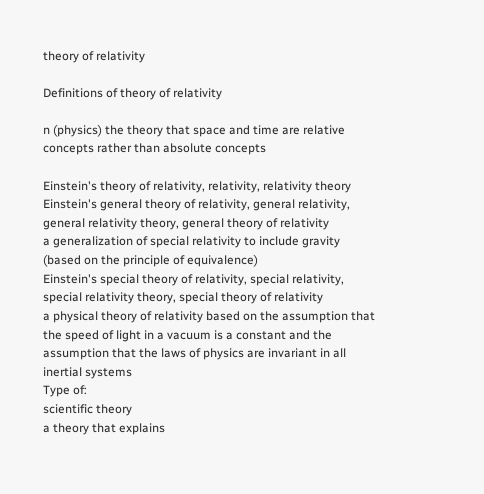theory of relativity

Definitions of theory of relativity

n (physics) the theory that space and time are relative concepts rather than absolute concepts

Einstein's theory of relativity, relativity, relativity theory
Einstein's general theory of relativity, general relativity, general relativity theory, general theory of relativity
a generalization of special relativity to include gravity (based on the principle of equivalence)
Einstein's special theory of relativity, special relativity, special relativity theory, special theory of relativity
a physical theory of relativity based on the assumption that the speed of light in a vacuum is a constant and the assumption that the laws of physics are invariant in all inertial systems
Type of:
scientific theory
a theory that explains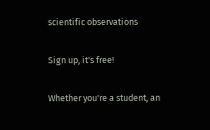scientific observations

Sign up, it's free!

Whether you're a student, an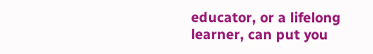educator, or a lifelong learner, can put you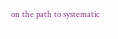on the path to systematic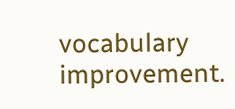vocabulary improvement.